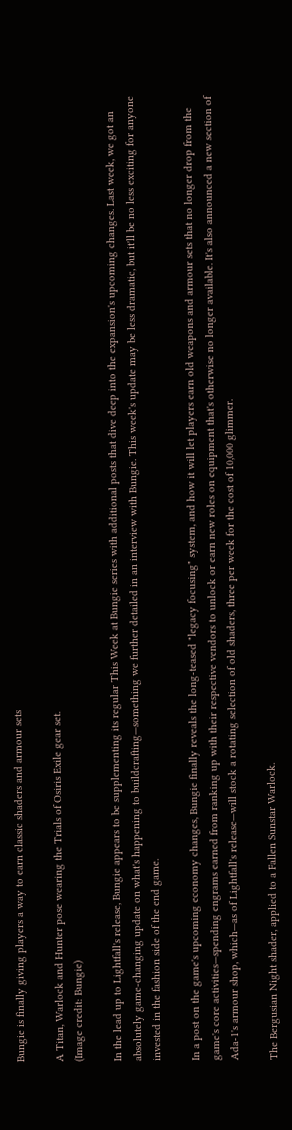Bungie is finally giving players a way to earn classic shaders and armour sets

A Titan, Warlock and Hunter pose wearing the Trials of Osiris Exile gear set.
(Image credit: Bungie)

In the lead up to Lightfall's release, Bungie appears to be supplementing its regular This Week at Bungie series with additional posts that dive deep into the expansion's upcoming changes. Last week, we got an absolutely game-changing update on what's happening to buildcrafting—something we further detailed in an interview with Bungie. This week's update may be less dramatic, but it'll be no less exciting for anyone invested in the fashion side of the end game.

In a post on the game's upcoming economy changes, Bungie finally reveals the long-teased "legacy focusing" system, and how it will let players earn old weapons and armour sets that no longer drop from the game's core activities—spending engrams earned from ranking up with their respective vendors to unlock or earn new roles on equipment that's otherwise no longer available. It's also announced a new section of Ada-1's armour shop, which—as of Lightfall's release—will stock a rotating selection of old shaders, three per week for the cost of 10,000 glimmer.

The Bergusian Night shader, applied to a Fallen Sunstar Warlock.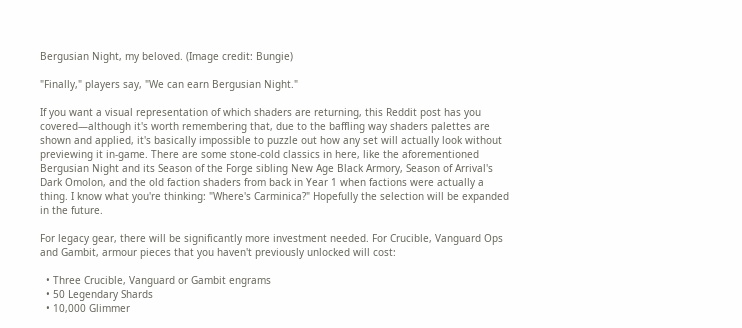Bergusian Night, my beloved. (Image credit: Bungie)

"Finally," players say, "We can earn Bergusian Night."

If you want a visual representation of which shaders are returning, this Reddit post has you covered—although it's worth remembering that, due to the baffling way shaders palettes are shown and applied, it's basically impossible to puzzle out how any set will actually look without previewing it in-game. There are some stone-cold classics in here, like the aforementioned Bergusian Night and its Season of the Forge sibling New Age Black Armory, Season of Arrival's Dark Omolon, and the old faction shaders from back in Year 1 when factions were actually a thing. I know what you're thinking: "Where's Carminica?" Hopefully the selection will be expanded in the future.

For legacy gear, there will be significantly more investment needed. For Crucible, Vanguard Ops and Gambit, armour pieces that you haven't previously unlocked will cost:

  • Three Crucible, Vanguard or Gambit engrams
  • 50 Legendary Shards
  • 10,000 Glimmer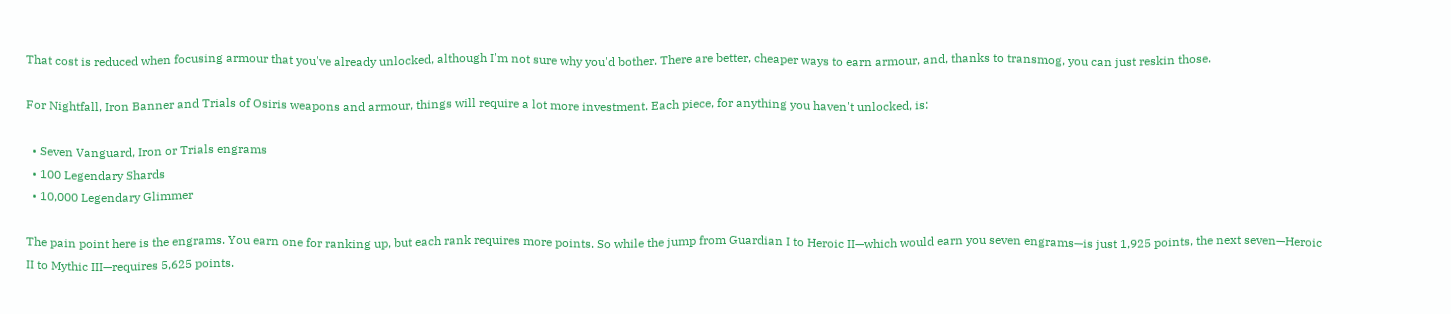That cost is reduced when focusing armour that you've already unlocked, although I'm not sure why you'd bother. There are better, cheaper ways to earn armour, and, thanks to transmog, you can just reskin those.

For Nightfall, Iron Banner and Trials of Osiris weapons and armour, things will require a lot more investment. Each piece, for anything you haven't unlocked, is:

  • Seven Vanguard, Iron or Trials engrams
  • 100 Legendary Shards
  • 10,000 Legendary Glimmer

The pain point here is the engrams. You earn one for ranking up, but each rank requires more points. So while the jump from Guardian I to Heroic II—which would earn you seven engrams—is just 1,925 points, the next seven—Heroic II to Mythic III—requires 5,625 points.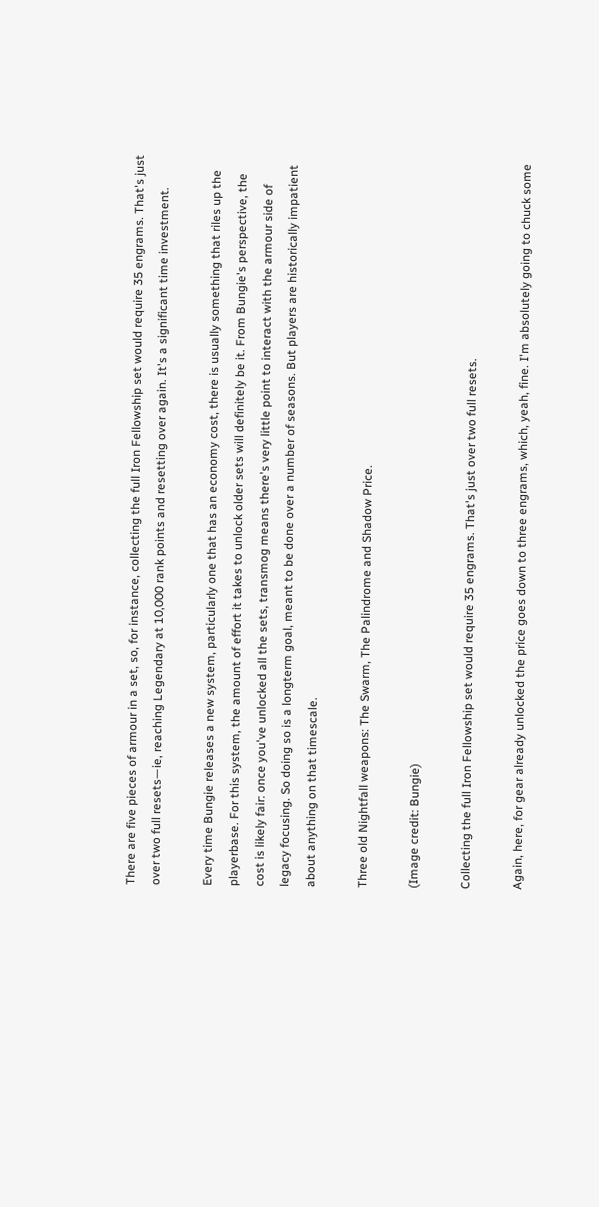There are five pieces of armour in a set, so, for instance, collecting the full Iron Fellowship set would require 35 engrams. That's just over two full resets—ie, reaching Legendary at 10,000 rank points and resetting over again. It's a significant time investment.

Every time Bungie releases a new system, particularly one that has an economy cost, there is usually something that riles up the playerbase. For this system, the amount of effort it takes to unlock older sets will definitely be it. From Bungie's perspective, the cost is likely fair: once you've unlocked all the sets, transmog means there's very little point to interact with the armour side of legacy focusing. So doing so is a longterm goal, meant to be done over a number of seasons. But players are historically impatient about anything on that timescale.

Three old Nightfall weapons: The Swarm, The Palindrome and Shadow Price.

(Image credit: Bungie)

Collecting the full Iron Fellowship set would require 35 engrams. That's just over two full resets.

Again, here, for gear already unlocked the price goes down to three engrams, which, yeah, fine. I'm absolutely going to chuck some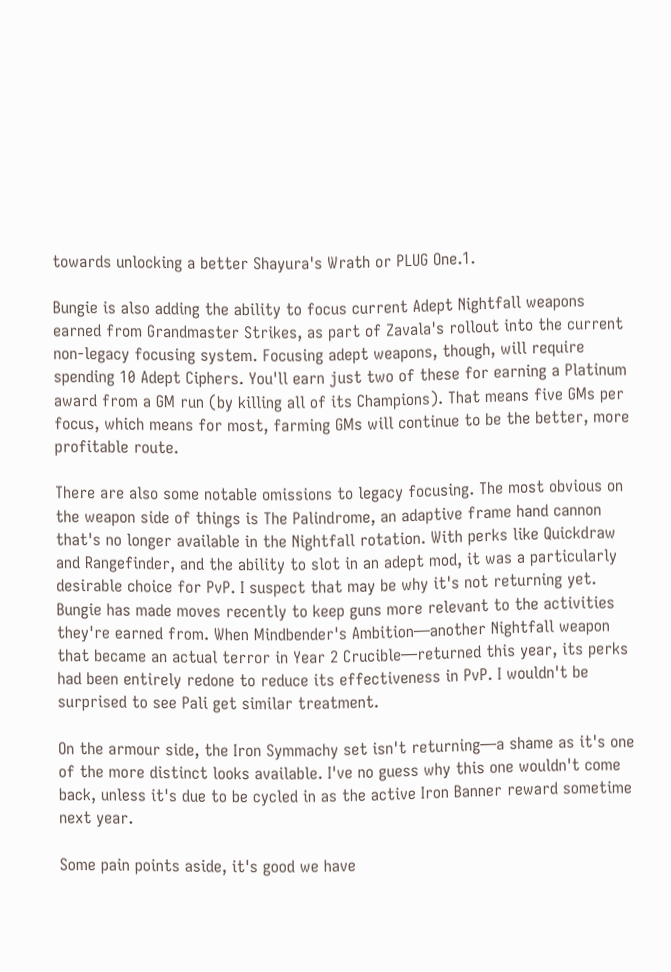towards unlocking a better Shayura's Wrath or PLUG One.1.

Bungie is also adding the ability to focus current Adept Nightfall weapons earned from Grandmaster Strikes, as part of Zavala's rollout into the current non-legacy focusing system. Focusing adept weapons, though, will require spending 10 Adept Ciphers. You'll earn just two of these for earning a Platinum award from a GM run (by killing all of its Champions). That means five GMs per focus, which means for most, farming GMs will continue to be the better, more profitable route.

There are also some notable omissions to legacy focusing. The most obvious on the weapon side of things is The Palindrome, an adaptive frame hand cannon that's no longer available in the Nightfall rotation. With perks like Quickdraw and Rangefinder, and the ability to slot in an adept mod, it was a particularly desirable choice for PvP. I suspect that may be why it's not returning yet. Bungie has made moves recently to keep guns more relevant to the activities they're earned from. When Mindbender's Ambition—another Nightfall weapon that became an actual terror in Year 2 Crucible—returned this year, its perks had been entirely redone to reduce its effectiveness in PvP. I wouldn't be surprised to see Pali get similar treatment.

On the armour side, the Iron Symmachy set isn't returning—a shame as it's one of the more distinct looks available. I've no guess why this one wouldn't come back, unless it's due to be cycled in as the active Iron Banner reward sometime next year.

Some pain points aside, it's good we have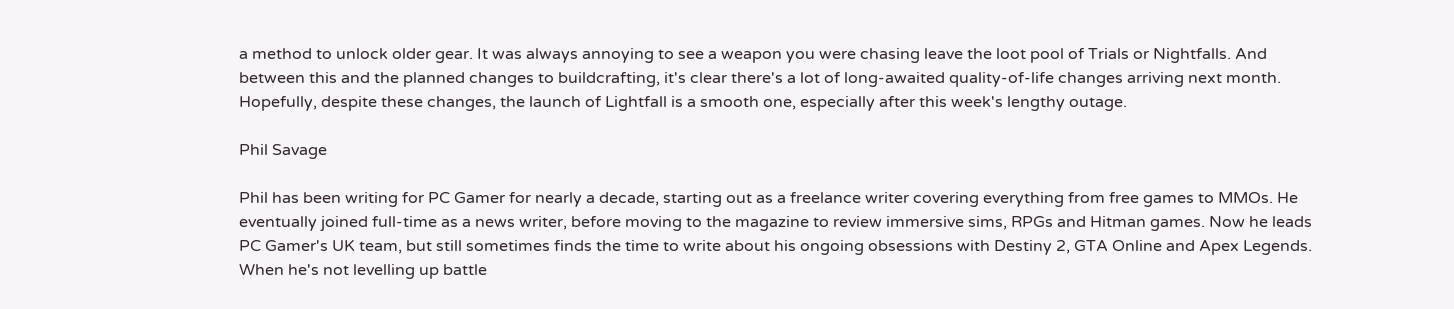a method to unlock older gear. It was always annoying to see a weapon you were chasing leave the loot pool of Trials or Nightfalls. And between this and the planned changes to buildcrafting, it's clear there's a lot of long-awaited quality-of-life changes arriving next month. Hopefully, despite these changes, the launch of Lightfall is a smooth one, especially after this week's lengthy outage.

Phil Savage

Phil has been writing for PC Gamer for nearly a decade, starting out as a freelance writer covering everything from free games to MMOs. He eventually joined full-time as a news writer, before moving to the magazine to review immersive sims, RPGs and Hitman games. Now he leads PC Gamer's UK team, but still sometimes finds the time to write about his ongoing obsessions with Destiny 2, GTA Online and Apex Legends. When he's not levelling up battle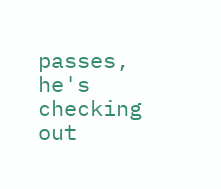passes, he's checking out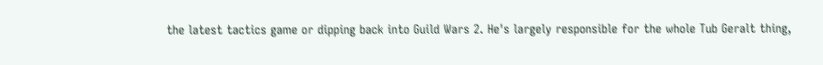the latest tactics game or dipping back into Guild Wars 2. He's largely responsible for the whole Tub Geralt thing,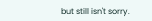but still isn't sorry.